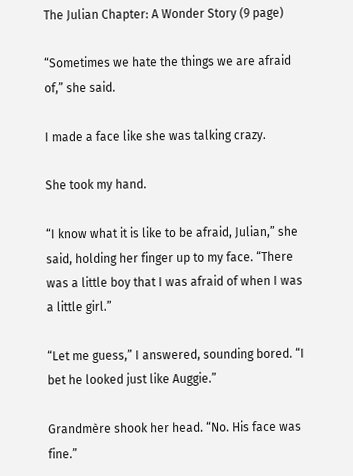The Julian Chapter: A Wonder Story (9 page)

“Sometimes we hate the things we are afraid of,” she said.

I made a face like she was talking crazy.

She took my hand.

“I know what it is like to be afraid, Julian,” she said, holding her finger up to my face. “There was a little boy that I was afraid of when I was a little girl.”

“Let me guess,” I answered, sounding bored. “I bet he looked just like Auggie.”

Grandmère shook her head. “No. His face was fine.”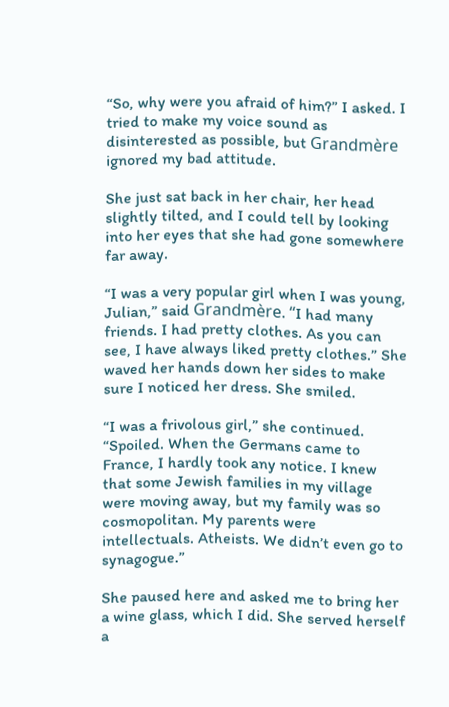“So, why were you afraid of him?” I asked. I tried to make my voice sound as disinterested as possible, but Grandmère ignored my bad attitude.

She just sat back in her chair, her head slightly tilted, and I could tell by looking into her eyes that she had gone somewhere far away.

“I was a very popular girl when I was young, Julian,” said Grandmère. “I had many friends. I had pretty clothes. As you can see, I have always liked pretty clothes.” She waved her hands down her sides to make sure I noticed her dress. She smiled.

“I was a frivolous girl,” she continued. “Spoiled. When the Germans came to France, I hardly took any notice. I knew that some Jewish families in my village were moving away, but my family was so cosmopolitan. My parents were intellectuals. Atheists. We didn’t even go to synagogue.”

She paused here and asked me to bring her a wine glass, which I did. She served herself a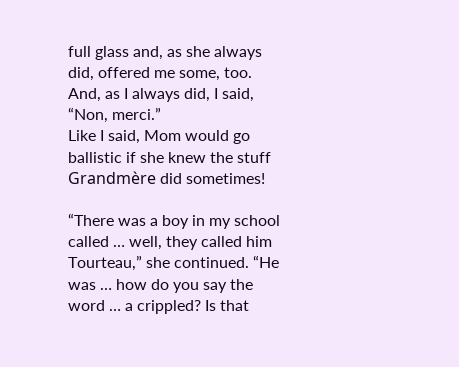full glass and, as she always did, offered me some, too. And, as I always did, I said,
“Non, merci.”
Like I said, Mom would go ballistic if she knew the stuff Grandmère did sometimes!

“There was a boy in my school called … well, they called him Tourteau,” she continued. “He was … how do you say the word … a crippled? Is that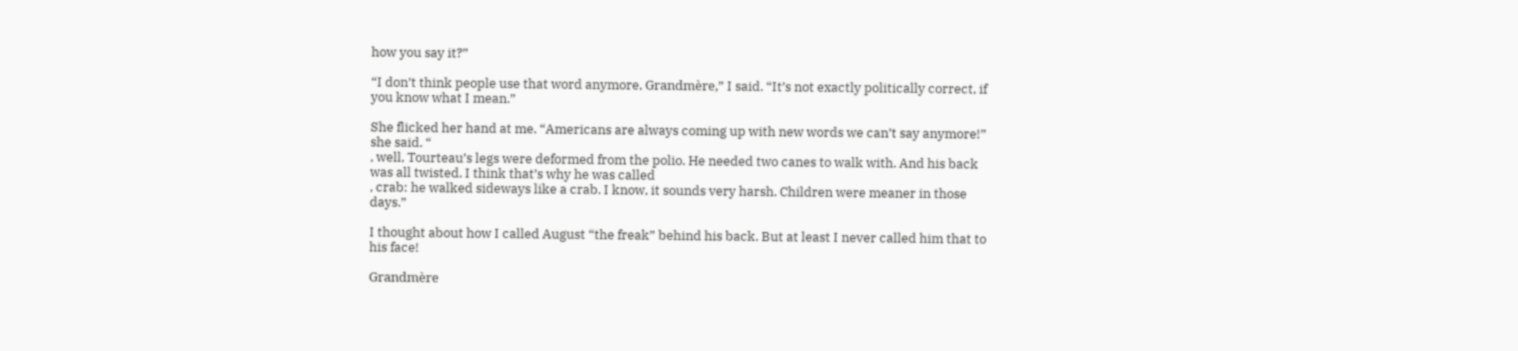how you say it?”

“I don’t think people use that word anymore, Grandmère,” I said. “It’s not exactly politically correct, if you know what I mean.”

She flicked her hand at me. “Americans are always coming up with new words we can’t say anymore!” she said. “
, well, Tourteau’s legs were deformed from the polio. He needed two canes to walk with. And his back was all twisted. I think that’s why he was called
, crab: he walked sideways like a crab. I know, it sounds very harsh. Children were meaner in those days.”

I thought about how I called August “the freak” behind his back. But at least I never called him that to his face!

Grandmère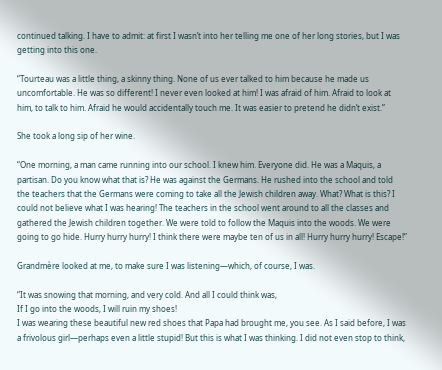continued talking. I have to admit: at first I wasn’t into her telling me one of her long stories, but I was getting into this one.

“Tourteau was a little thing, a skinny thing. None of us ever talked to him because he made us uncomfortable. He was so different! I never even looked at him! I was afraid of him. Afraid to look at him, to talk to him. Afraid he would accidentally touch me. It was easier to pretend he didn’t exist.”

She took a long sip of her wine.

“One morning, a man came running into our school. I knew him. Everyone did. He was a Maquis, a partisan. Do you know what that is? He was against the Germans. He rushed into the school and told the teachers that the Germans were coming to take all the Jewish children away. What? What is this? I could not believe what I was hearing! The teachers in the school went around to all the classes and gathered the Jewish children together. We were told to follow the Maquis into the woods. We were going to go hide. Hurry hurry hurry! I think there were maybe ten of us in all! Hurry hurry hurry! Escape!”

Grandmère looked at me, to make sure I was listening—which, of course, I was.

“It was snowing that morning, and very cold. And all I could think was,
If I go into the woods, I will ruin my shoes!
I was wearing these beautiful new red shoes that Papa had brought me, you see. As I said before, I was a frivolous girl—perhaps even a little stupid! But this is what I was thinking. I did not even stop to think,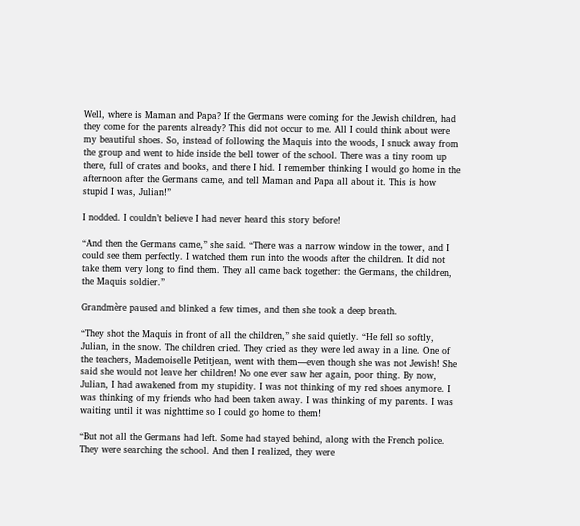Well, where is Maman and Papa? If the Germans were coming for the Jewish children, had they come for the parents already? This did not occur to me. All I could think about were
my beautiful shoes. So, instead of following the Maquis into the woods, I snuck away from the group and went to hide inside the bell tower of the school. There was a tiny room up there, full of crates and books, and there I hid. I remember thinking I would go home in the afternoon after the Germans came, and tell Maman and Papa all about it. This is how stupid I was, Julian!”

I nodded. I couldn’t believe I had never heard this story before!

“And then the Germans came,” she said. “There was a narrow window in the tower, and I could see them perfectly. I watched them run into the woods after the children. It did not take them very long to find them. They all came back together: the Germans, the children, the Maquis soldier.”

Grandmère paused and blinked a few times, and then she took a deep breath.

“They shot the Maquis in front of all the children,” she said quietly. “He fell so softly, Julian, in the snow. The children cried. They cried as they were led away in a line. One of the teachers, Mademoiselle Petitjean, went with them—even though she was not Jewish! She said she would not leave her children! No one ever saw her again, poor thing. By now, Julian, I had awakened from my stupidity. I was not thinking of my red shoes anymore. I was thinking of my friends who had been taken away. I was thinking of my parents. I was waiting until it was nighttime so I could go home to them!

“But not all the Germans had left. Some had stayed behind, along with the French police. They were searching the school. And then I realized, they were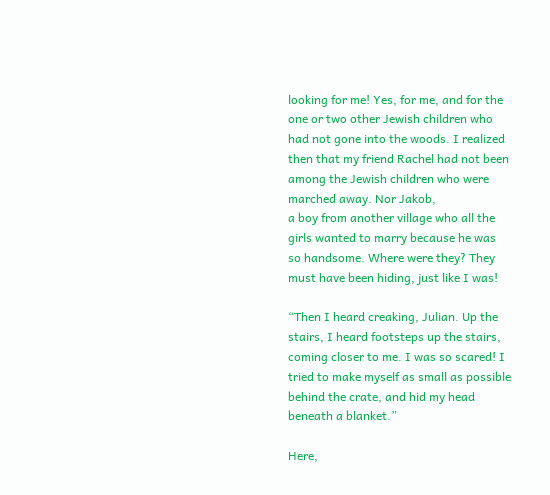looking for me! Yes, for me, and for the one or two other Jewish children who had not gone into the woods. I realized then that my friend Rachel had not been among the Jewish children who were marched away. Nor Jakob,
a boy from another village who all the girls wanted to marry because he was so handsome. Where were they? They must have been hiding, just like I was!

“Then I heard creaking, Julian. Up the stairs, I heard footsteps up the stairs, coming closer to me. I was so scared! I tried to make myself as small as possible behind the crate, and hid my head beneath a blanket.”

Here,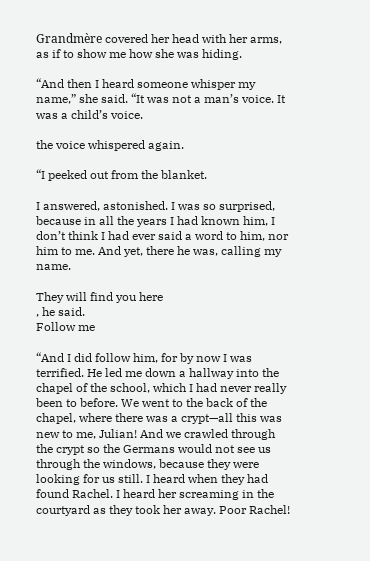Grandmère covered her head with her arms, as if to show me how she was hiding.

“And then I heard someone whisper my name,” she said. “It was not a man’s voice. It was a child’s voice.

the voice whispered again.

“I peeked out from the blanket.

I answered, astonished. I was so surprised, because in all the years I had known him, I don’t think I had ever said a word to him, nor him to me. And yet, there he was, calling my name.

They will find you here
, he said.
Follow me

“And I did follow him, for by now I was terrified. He led me down a hallway into the chapel of the school, which I had never really been to before. We went to the back of the chapel, where there was a crypt—all this was new to me, Julian! And we crawled through the crypt so the Germans would not see us through the windows, because they were looking for us still. I heard when they had found Rachel. I heard her screaming in the courtyard as they took her away. Poor Rachel!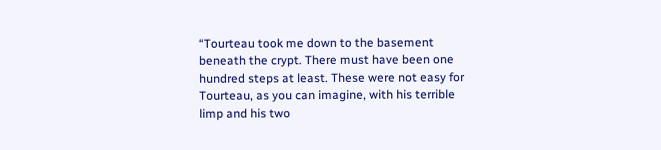“Tourteau took me down to the basement beneath the crypt. There must have been one hundred steps at least. These were not easy for Tourteau, as you can imagine, with his terrible limp and his two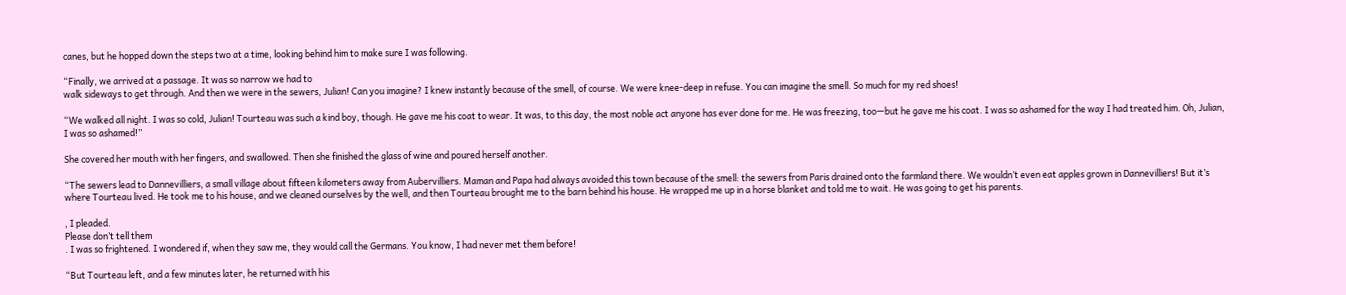canes, but he hopped down the steps two at a time, looking behind him to make sure I was following.

“Finally, we arrived at a passage. It was so narrow we had to
walk sideways to get through. And then we were in the sewers, Julian! Can you imagine? I knew instantly because of the smell, of course. We were knee-deep in refuse. You can imagine the smell. So much for my red shoes!

“We walked all night. I was so cold, Julian! Tourteau was such a kind boy, though. He gave me his coat to wear. It was, to this day, the most noble act anyone has ever done for me. He was freezing, too—but he gave me his coat. I was so ashamed for the way I had treated him. Oh, Julian, I was so ashamed!”

She covered her mouth with her fingers, and swallowed. Then she finished the glass of wine and poured herself another.

“The sewers lead to Dannevilliers, a small village about fifteen kilometers away from Aubervilliers. Maman and Papa had always avoided this town because of the smell: the sewers from Paris drained onto the farmland there. We wouldn’t even eat apples grown in Dannevilliers! But it’s where Tourteau lived. He took me to his house, and we cleaned ourselves by the well, and then Tourteau brought me to the barn behind his house. He wrapped me up in a horse blanket and told me to wait. He was going to get his parents.

, I pleaded.
Please don’t tell them
. I was so frightened. I wondered if, when they saw me, they would call the Germans. You know, I had never met them before!

“But Tourteau left, and a few minutes later, he returned with his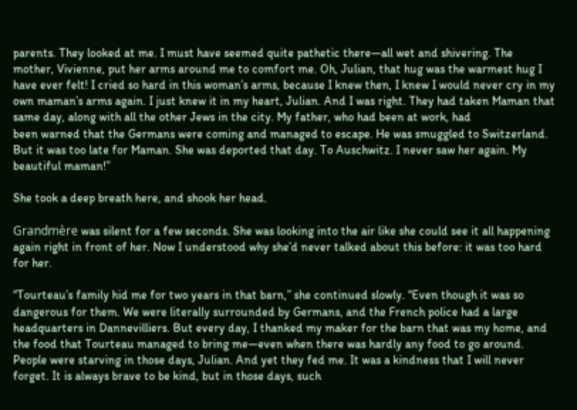parents. They looked at me. I must have seemed quite pathetic there—all wet and shivering. The mother, Vivienne, put her arms around me to comfort me. Oh, Julian, that hug was the warmest hug I have ever felt! I cried so hard in this woman’s arms, because I knew then, I knew I would never cry in my own maman’s arms again. I just knew it in my heart, Julian. And I was right. They had taken Maman that same day, along with all the other Jews in the city. My father, who had been at work, had
been warned that the Germans were coming and managed to escape. He was smuggled to Switzerland. But it was too late for Maman. She was deported that day. To Auschwitz. I never saw her again. My beautiful maman!”

She took a deep breath here, and shook her head.

Grandmère was silent for a few seconds. She was looking into the air like she could see it all happening again right in front of her. Now I understood why she’d never talked about this before: it was too hard for her.

“Tourteau’s family hid me for two years in that barn,” she continued slowly. “Even though it was so dangerous for them. We were literally surrounded by Germans, and the French police had a large headquarters in Dannevilliers. But every day, I thanked my maker for the barn that was my home, and the food that Tourteau managed to bring me—even when there was hardly any food to go around. People were starving in those days, Julian. And yet they fed me. It was a kindness that I will never forget. It is always brave to be kind, but in those days, such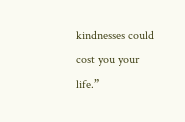kindnesses could cost you your life.”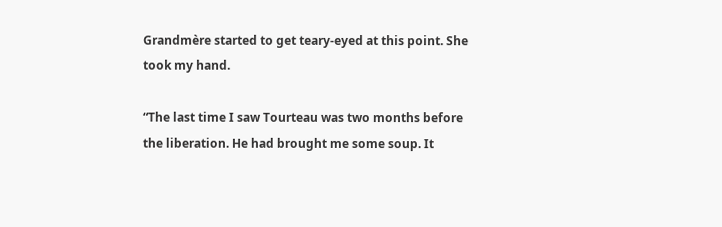Grandmère started to get teary-eyed at this point. She took my hand.

“The last time I saw Tourteau was two months before the liberation. He had brought me some soup. It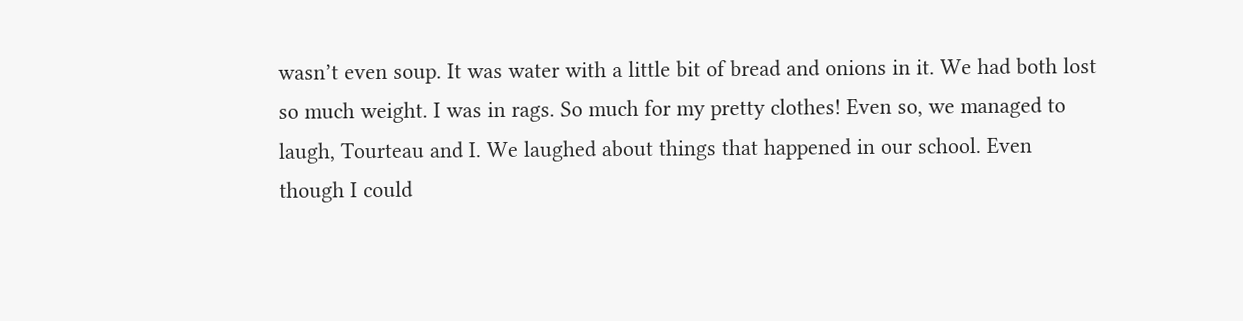wasn’t even soup. It was water with a little bit of bread and onions in it. We had both lost so much weight. I was in rags. So much for my pretty clothes! Even so, we managed to laugh, Tourteau and I. We laughed about things that happened in our school. Even though I could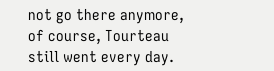not go there anymore, of course, Tourteau still went every day.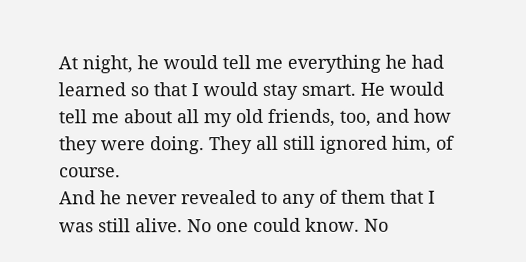At night, he would tell me everything he had learned so that I would stay smart. He would tell me about all my old friends, too, and how they were doing. They all still ignored him, of course.
And he never revealed to any of them that I was still alive. No one could know. No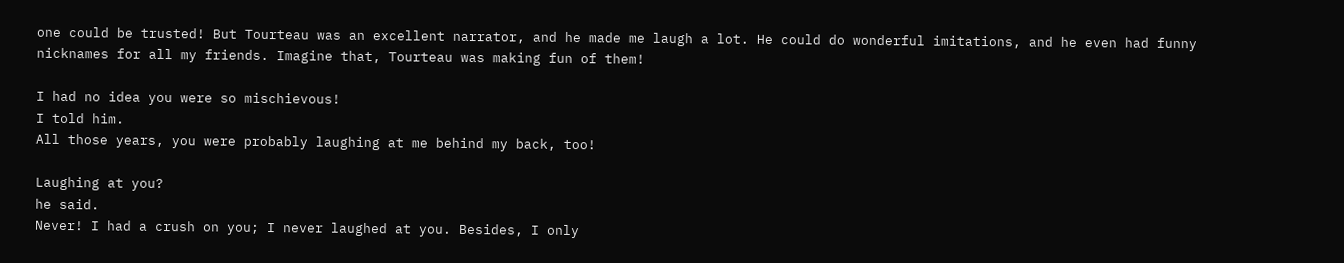one could be trusted! But Tourteau was an excellent narrator, and he made me laugh a lot. He could do wonderful imitations, and he even had funny nicknames for all my friends. Imagine that, Tourteau was making fun of them!

I had no idea you were so mischievous!
I told him.
All those years, you were probably laughing at me behind my back, too!

Laughing at you?
he said.
Never! I had a crush on you; I never laughed at you. Besides, I only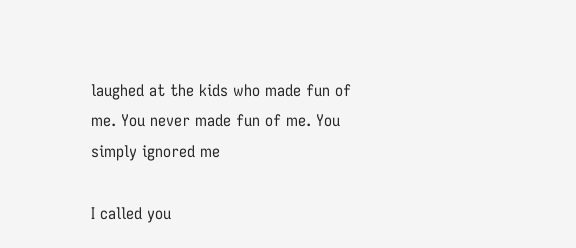laughed at the kids who made fun of me. You never made fun of me. You simply ignored me

I called you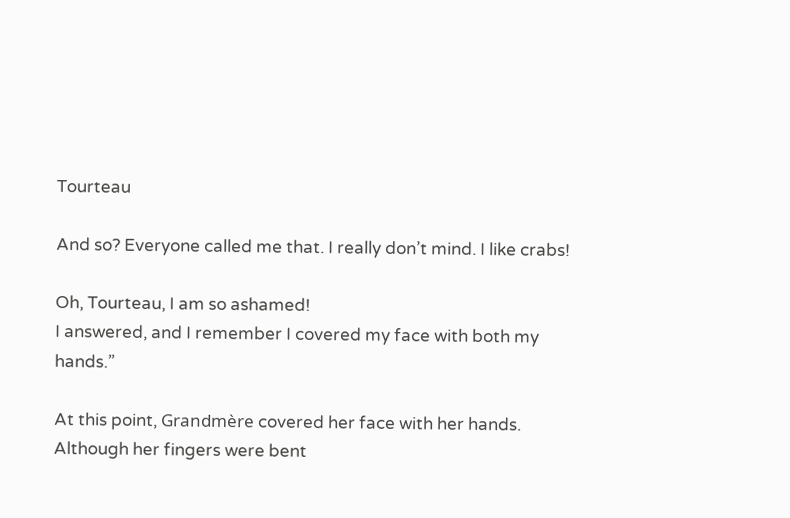Tourteau

And so? Everyone called me that. I really don’t mind. I like crabs!

Oh, Tourteau, I am so ashamed!
I answered, and I remember I covered my face with both my hands.”

At this point, Grandmère covered her face with her hands. Although her fingers were bent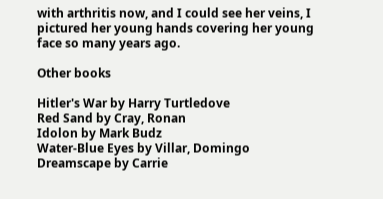with arthritis now, and I could see her veins, I pictured her young hands covering her young face so many years ago.

Other books

Hitler's War by Harry Turtledove
Red Sand by Cray, Ronan
Idolon by Mark Budz
Water-Blue Eyes by Villar, Domingo
Dreamscape by Carrie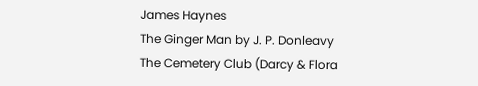James Haynes
The Ginger Man by J. P. Donleavy
The Cemetery Club (Darcy & Flora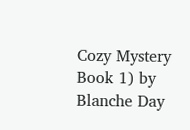Cozy Mystery Book 1) by Blanche Day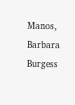Manos, Barbara Burgess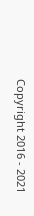Copyright 2016 - 2021